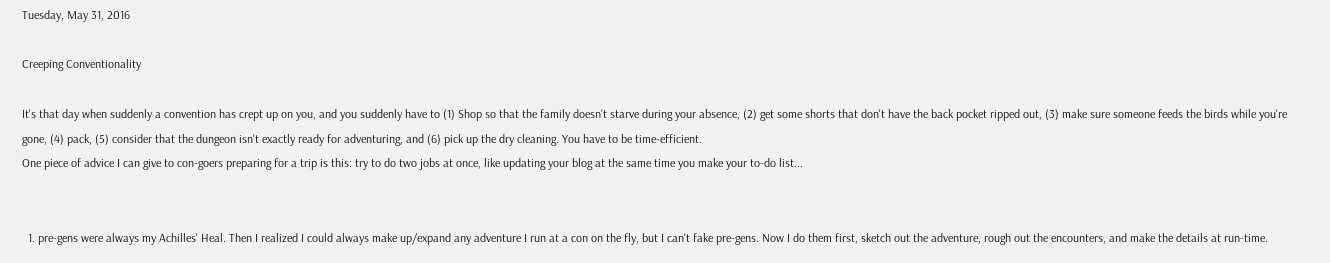Tuesday, May 31, 2016

Creeping Conventionality

It's that day when suddenly a convention has crept up on you, and you suddenly have to (1) Shop so that the family doesn't starve during your absence, (2) get some shorts that don't have the back pocket ripped out, (3) make sure someone feeds the birds while you're gone, (4) pack, (5) consider that the dungeon isn't exactly ready for adventuring, and (6) pick up the dry cleaning. You have to be time-efficient.
One piece of advice I can give to con-goers preparing for a trip is this: try to do two jobs at once, like updating your blog at the same time you make your to-do list...


  1. pre-gens were always my Achilles' Heal. Then I realized I could always make up/expand any adventure I run at a con on the fly, but I can't fake pre-gens. Now I do them first, sketch out the adventure, rough out the encounters, and make the details at run-time.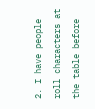2. I have people roll characters at the table before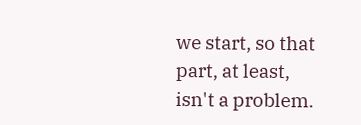we start, so that part, at least, isn't a problem.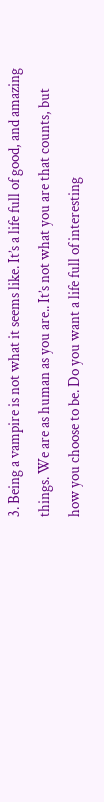3. Being a vampire is not what it seems like. It’s a life full of good, and amazing things. We are as human as you are.. It’s not what you are that counts, but how you choose to be. Do you want a life full of interesting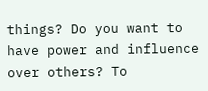things? Do you want to have power and influence over others? To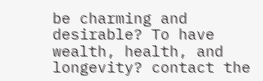be charming and desirable? To have wealth, health, and longevity? contact the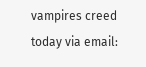vampires creed today via email: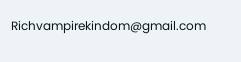Richvampirekindom@gmail.com